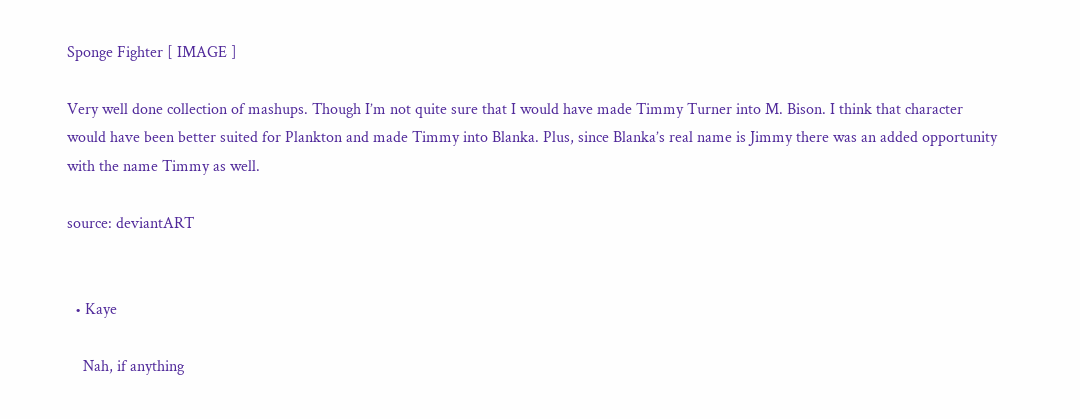Sponge Fighter [ IMAGE ]

Very well done collection of mashups. Though I’m not quite sure that I would have made Timmy Turner into M. Bison. I think that character would have been better suited for Plankton and made Timmy into Blanka. Plus, since Blanka’s real name is Jimmy there was an added opportunity with the name Timmy as well.

source: deviantART


  • Kaye

    Nah, if anything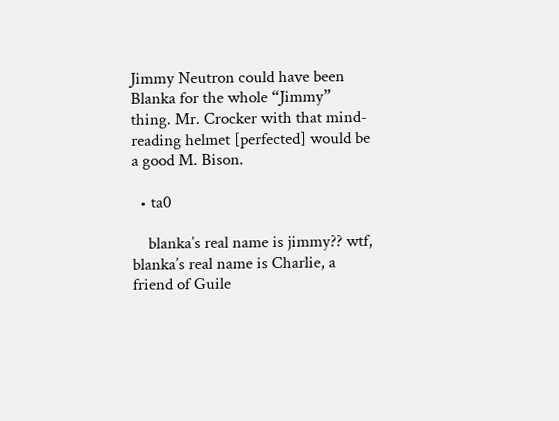Jimmy Neutron could have been Blanka for the whole “Jimmy” thing. Mr. Crocker with that mind-reading helmet [perfected] would be a good M. Bison.

  • ta0

    blanka’s real name is jimmy?? wtf, blanka’s real name is Charlie, a friend of Guile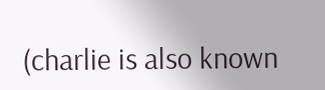(charlie is also known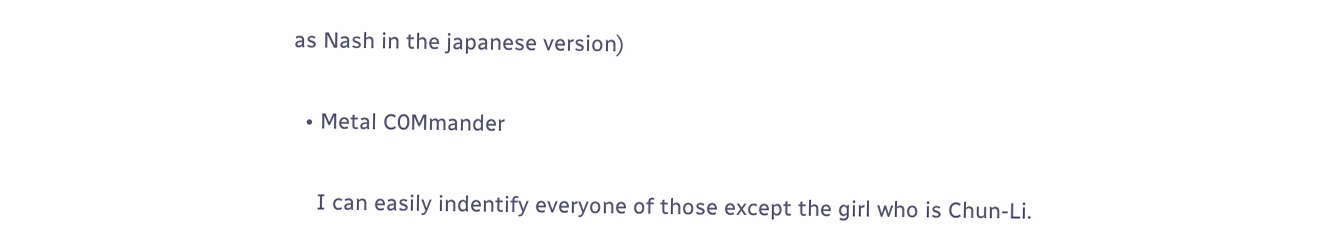as Nash in the japanese version)

  • Metal C0Mmander

    I can easily indentify everyone of those except the girl who is Chun-Li.